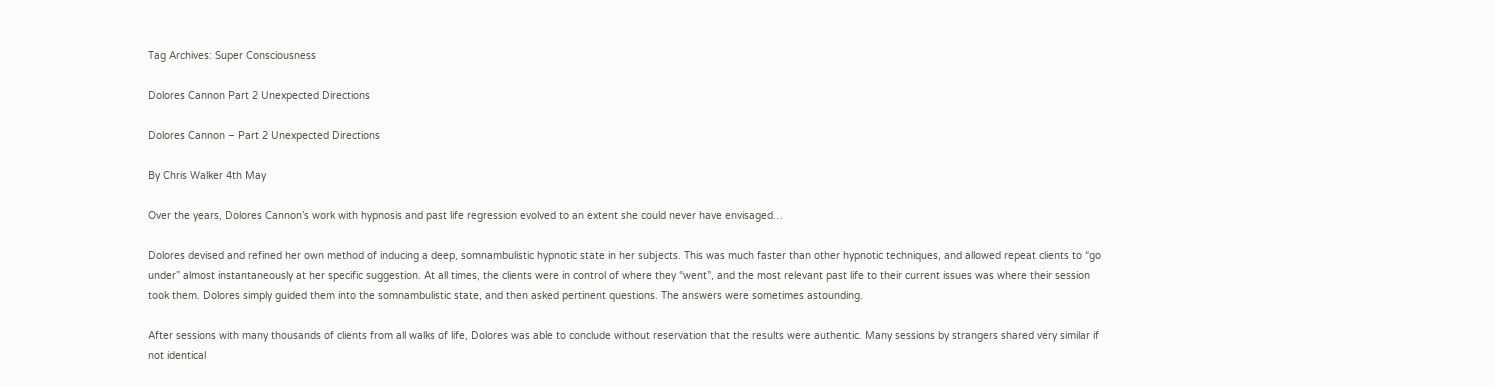Tag Archives: Super Consciousness

Dolores Cannon Part 2 Unexpected Directions

Dolores Cannon – Part 2 Unexpected Directions

By Chris Walker 4th May

Over the years, Dolores Cannon’s work with hypnosis and past life regression evolved to an extent she could never have envisaged…

Dolores devised and refined her own method of inducing a deep, somnambulistic hypnotic state in her subjects. This was much faster than other hypnotic techniques, and allowed repeat clients to “go under” almost instantaneously at her specific suggestion. At all times, the clients were in control of where they “went”, and the most relevant past life to their current issues was where their session took them. Dolores simply guided them into the somnambulistic state, and then asked pertinent questions. The answers were sometimes astounding.

After sessions with many thousands of clients from all walks of life, Dolores was able to conclude without reservation that the results were authentic. Many sessions by strangers shared very similar if not identical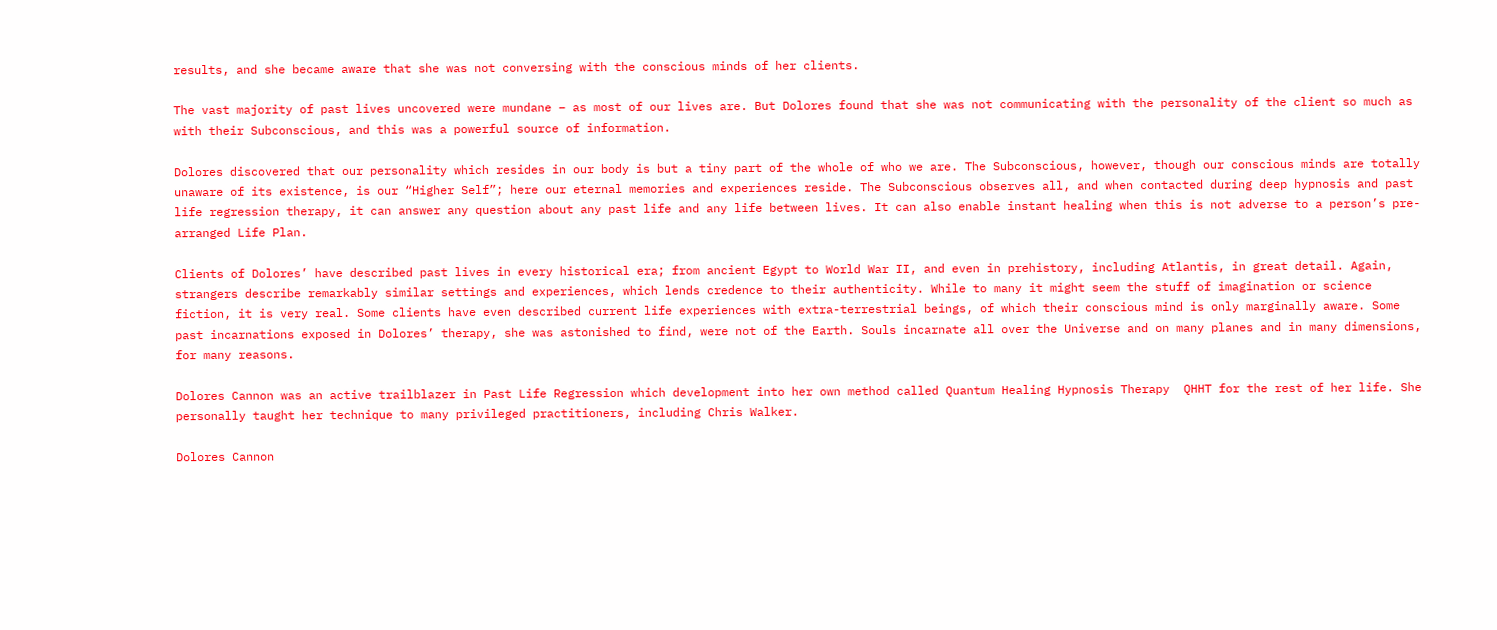results, and she became aware that she was not conversing with the conscious minds of her clients.

The vast majority of past lives uncovered were mundane – as most of our lives are. But Dolores found that she was not communicating with the personality of the client so much as with their Subconscious, and this was a powerful source of information.

Dolores discovered that our personality which resides in our body is but a tiny part of the whole of who we are. The Subconscious, however, though our conscious minds are totally unaware of its existence, is our “Higher Self”; here our eternal memories and experiences reside. The Subconscious observes all, and when contacted during deep hypnosis and past life regression therapy, it can answer any question about any past life and any life between lives. It can also enable instant healing when this is not adverse to a person’s pre-arranged Life Plan.

Clients of Dolores’ have described past lives in every historical era; from ancient Egypt to World War II, and even in prehistory, including Atlantis, in great detail. Again, strangers describe remarkably similar settings and experiences, which lends credence to their authenticity. While to many it might seem the stuff of imagination or science fiction, it is very real. Some clients have even described current life experiences with extra-terrestrial beings, of which their conscious mind is only marginally aware. Some past incarnations exposed in Dolores’ therapy, she was astonished to find, were not of the Earth. Souls incarnate all over the Universe and on many planes and in many dimensions, for many reasons.

Dolores Cannon was an active trailblazer in Past Life Regression which development into her own method called Quantum Healing Hypnosis Therapy  QHHT for the rest of her life. She personally taught her technique to many privileged practitioners, including Chris Walker.

Dolores Cannon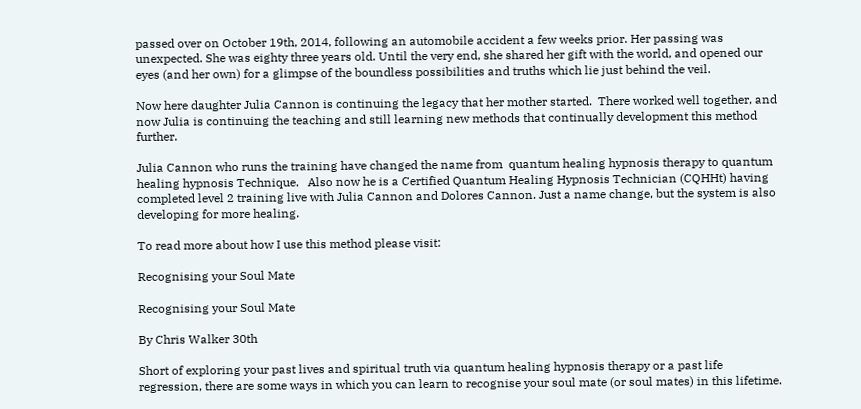passed over on October 19th, 2014, following an automobile accident a few weeks prior. Her passing was unexpected. She was eighty three years old. Until the very end, she shared her gift with the world, and opened our eyes (and her own) for a glimpse of the boundless possibilities and truths which lie just behind the veil.

Now here daughter Julia Cannon is continuing the legacy that her mother started.  There worked well together, and now Julia is continuing the teaching and still learning new methods that continually development this method further.

Julia Cannon who runs the training have changed the name from  quantum healing hypnosis therapy to quantum healing hypnosis Technique.   Also now he is a Certified Quantum Healing Hypnosis Technician (CQHHt) having completed level 2 training live with Julia Cannon and Dolores Cannon. Just a name change, but the system is also developing for more healing.

To read more about how I use this method please visit:

Recognising your Soul Mate

Recognising your Soul Mate

By Chris Walker 30th

Short of exploring your past lives and spiritual truth via quantum healing hypnosis therapy or a past life regression, there are some ways in which you can learn to recognise your soul mate (or soul mates) in this lifetime.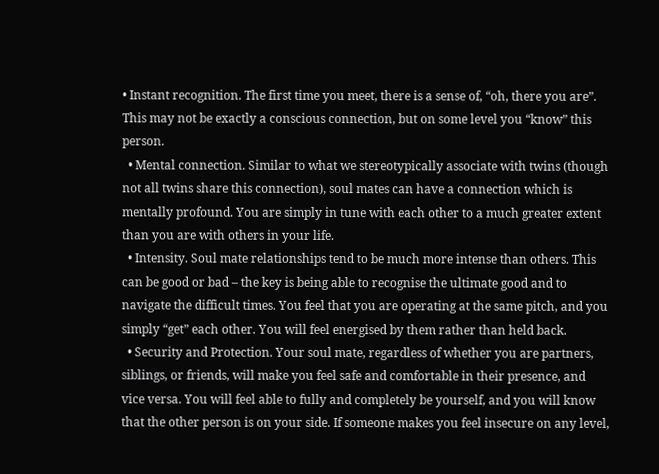• Instant recognition. The first time you meet, there is a sense of, “oh, there you are”. This may not be exactly a conscious connection, but on some level you “know” this person.
  • Mental connection. Similar to what we stereotypically associate with twins (though not all twins share this connection), soul mates can have a connection which is mentally profound. You are simply in tune with each other to a much greater extent than you are with others in your life.
  • Intensity. Soul mate relationships tend to be much more intense than others. This can be good or bad – the key is being able to recognise the ultimate good and to navigate the difficult times. You feel that you are operating at the same pitch, and you simply “get” each other. You will feel energised by them rather than held back.
  • Security and Protection. Your soul mate, regardless of whether you are partners, siblings, or friends, will make you feel safe and comfortable in their presence, and vice versa. You will feel able to fully and completely be yourself, and you will know that the other person is on your side. If someone makes you feel insecure on any level,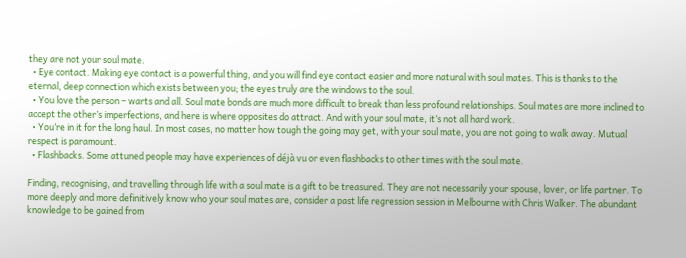they are not your soul mate.
  • Eye contact. Making eye contact is a powerful thing, and you will find eye contact easier and more natural with soul mates. This is thanks to the eternal, deep connection which exists between you; the eyes truly are the windows to the soul.
  • You love the person – warts and all. Soul mate bonds are much more difficult to break than less profound relationships. Soul mates are more inclined to accept the other’s imperfections, and here is where opposites do attract. And with your soul mate, it’s not all hard work.
  • You’re in it for the long haul. In most cases, no matter how tough the going may get, with your soul mate, you are not going to walk away. Mutual respect is paramount.
  • Flashbacks. Some attuned people may have experiences of déjà vu or even flashbacks to other times with the soul mate.

Finding, recognising, and travelling through life with a soul mate is a gift to be treasured. They are not necessarily your spouse, lover, or life partner. To more deeply and more definitively know who your soul mates are, consider a past life regression session in Melbourne with Chris Walker. The abundant knowledge to be gained from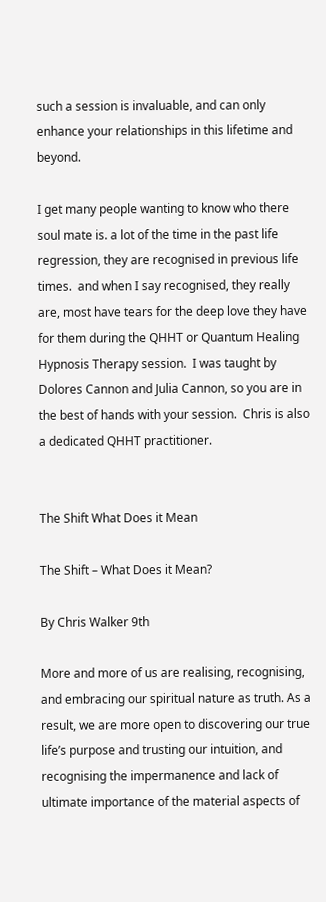such a session is invaluable, and can only enhance your relationships in this lifetime and beyond.

I get many people wanting to know who there soul mate is. a lot of the time in the past life regression, they are recognised in previous life times.  and when I say recognised, they really are, most have tears for the deep love they have for them during the QHHT or Quantum Healing Hypnosis Therapy session.  I was taught by Dolores Cannon and Julia Cannon, so you are in the best of hands with your session.  Chris is also a dedicated QHHT practitioner.


The Shift What Does it Mean

The Shift – What Does it Mean?

By Chris Walker 9th

More and more of us are realising, recognising, and embracing our spiritual nature as truth. As a result, we are more open to discovering our true life’s purpose and trusting our intuition, and recognising the impermanence and lack of ultimate importance of the material aspects of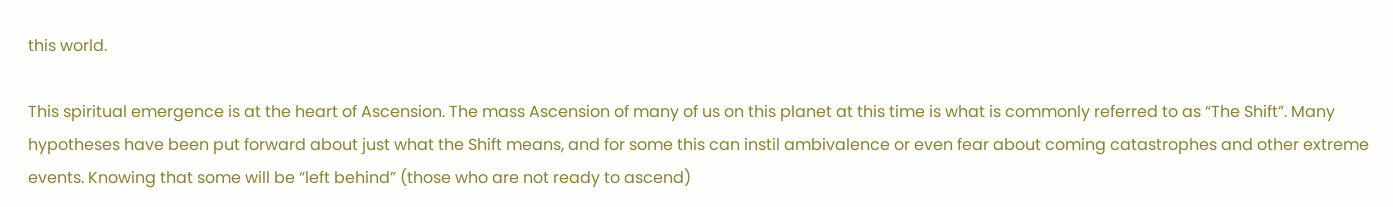this world.

This spiritual emergence is at the heart of Ascension. The mass Ascension of many of us on this planet at this time is what is commonly referred to as “The Shift”. Many hypotheses have been put forward about just what the Shift means, and for some this can instil ambivalence or even fear about coming catastrophes and other extreme events. Knowing that some will be “left behind” (those who are not ready to ascend)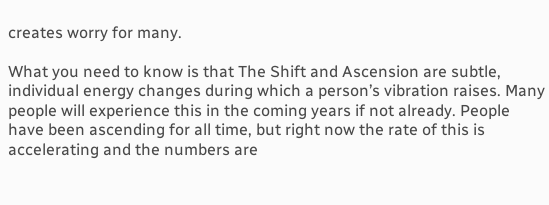creates worry for many.

What you need to know is that The Shift and Ascension are subtle, individual energy changes during which a person’s vibration raises. Many people will experience this in the coming years if not already. People have been ascending for all time, but right now the rate of this is accelerating and the numbers are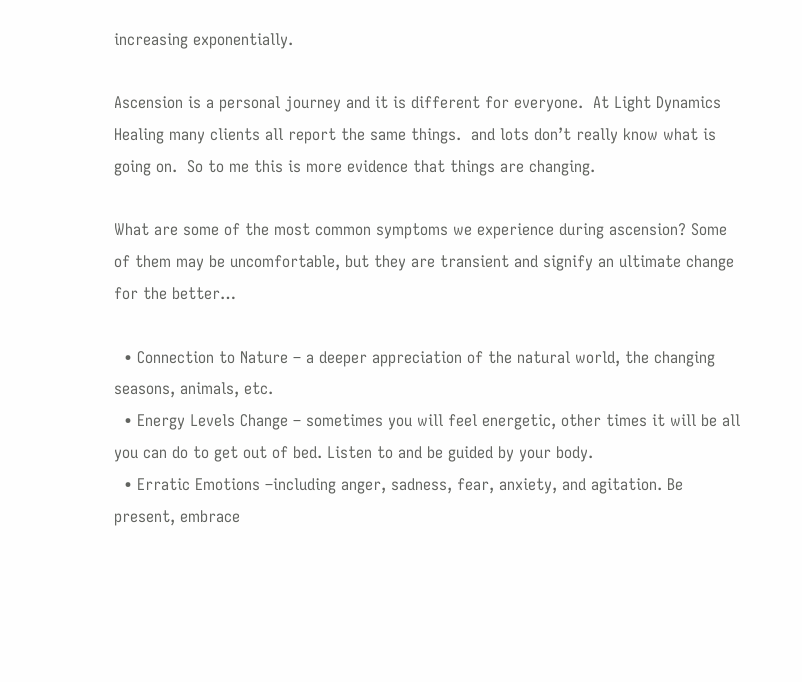increasing exponentially.

Ascension is a personal journey and it is different for everyone.  At Light Dynamics Healing many clients all report the same things.  and lots don’t really know what is going on.  So to me this is more evidence that things are changing.

What are some of the most common symptoms we experience during ascension? Some of them may be uncomfortable, but they are transient and signify an ultimate change for the better…

  • Connection to Nature – a deeper appreciation of the natural world, the changing seasons, animals, etc.
  • Energy Levels Change – sometimes you will feel energetic, other times it will be all you can do to get out of bed. Listen to and be guided by your body.
  • Erratic Emotions –including anger, sadness, fear, anxiety, and agitation. Be present, embrace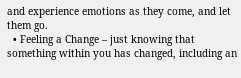and experience emotions as they come, and let them go.
  • Feeling a Change – just knowing that something within you has changed, including an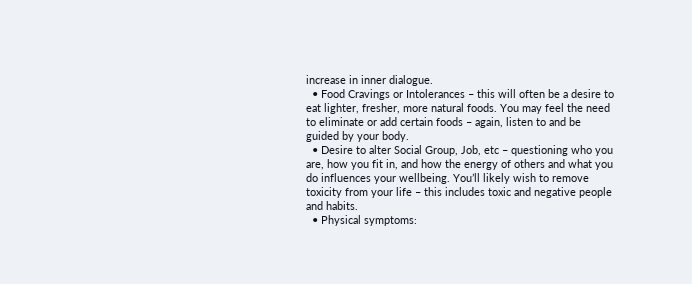increase in inner dialogue.
  • Food Cravings or Intolerances – this will often be a desire to eat lighter, fresher, more natural foods. You may feel the need to eliminate or add certain foods – again, listen to and be guided by your body.
  • Desire to alter Social Group, Job, etc – questioning who you are, how you fit in, and how the energy of others and what you do influences your wellbeing. You’ll likely wish to remove toxicity from your life – this includes toxic and negative people and habits.
  • Physical symptoms: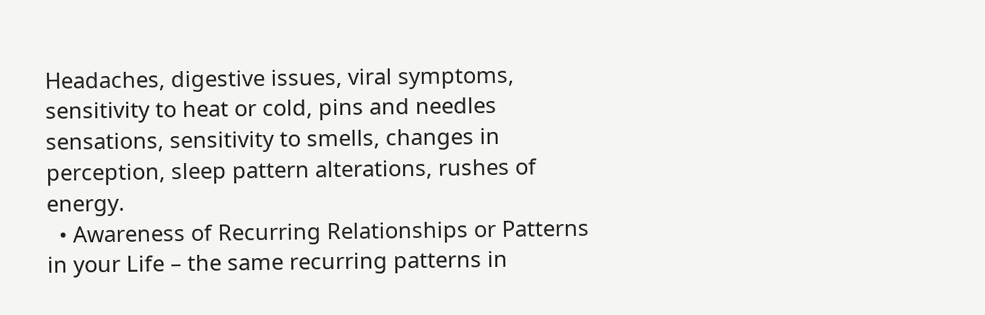Headaches, digestive issues, viral symptoms, sensitivity to heat or cold, pins and needles sensations, sensitivity to smells, changes in perception, sleep pattern alterations, rushes of energy.
  • Awareness of Recurring Relationships or Patterns in your Life – the same recurring patterns in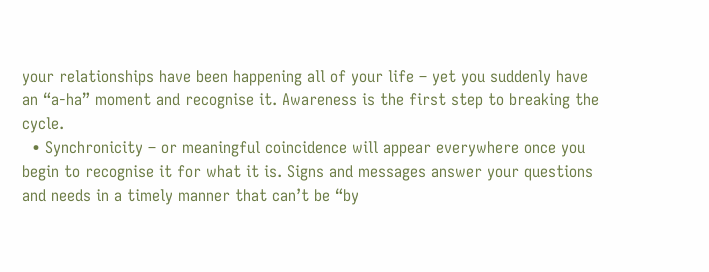your relationships have been happening all of your life – yet you suddenly have an “a-ha” moment and recognise it. Awareness is the first step to breaking the cycle.
  • Synchronicity – or meaningful coincidence will appear everywhere once you begin to recognise it for what it is. Signs and messages answer your questions and needs in a timely manner that can’t be “by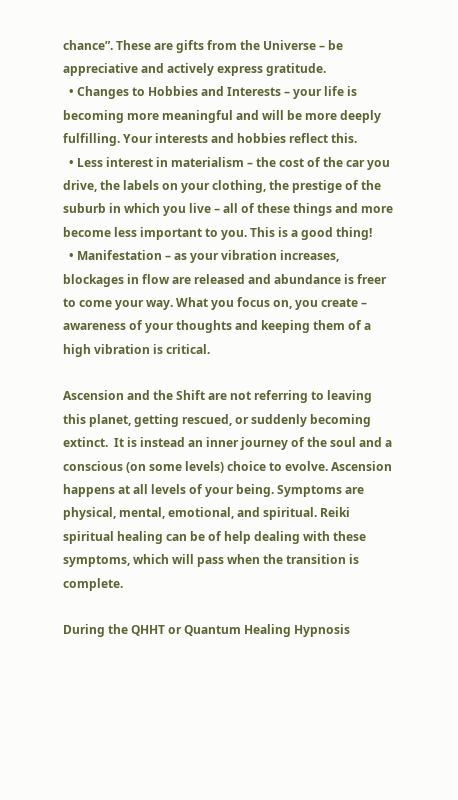chance”. These are gifts from the Universe – be appreciative and actively express gratitude.
  • Changes to Hobbies and Interests – your life is becoming more meaningful and will be more deeply fulfilling. Your interests and hobbies reflect this.
  • Less interest in materialism – the cost of the car you drive, the labels on your clothing, the prestige of the suburb in which you live – all of these things and more become less important to you. This is a good thing!
  • Manifestation – as your vibration increases, blockages in flow are released and abundance is freer to come your way. What you focus on, you create – awareness of your thoughts and keeping them of a high vibration is critical.

Ascension and the Shift are not referring to leaving this planet, getting rescued, or suddenly becoming extinct.  It is instead an inner journey of the soul and a conscious (on some levels) choice to evolve. Ascension happens at all levels of your being. Symptoms are physical, mental, emotional, and spiritual. Reiki spiritual healing can be of help dealing with these symptoms, which will pass when the transition is complete.

During the QHHT or Quantum Healing Hypnosis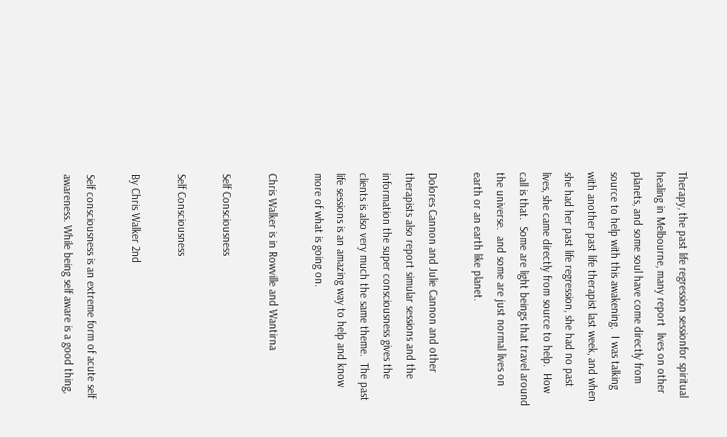Therapy, the past life regression sessionfor spiritual healing in Melbourne, many report  lives on other planets, and some soul have come directly from source to help with this awakening.  I was talking with another past life therapist last week, and when she had her past life regression, she had no past lives, she came directly from source to help.  How call is that.  Some are light beings that travel around the universe.  and some are just normal lives on earth or an earth like planet.

Dolores Cannon and Julie Cannon and other therapists also report simular sessions and the information the super consciousness gives the clients is also very much the same theme.  The past life sessions is an amazing way to help and know more of what is going on.

Chris Walker is in Rowville and Wantirna

Self Consciousness

Self Consciousness

By Chris Walker 2nd

Self consciousness is an extreme form of acute self awareness. While being self aware is a good thing,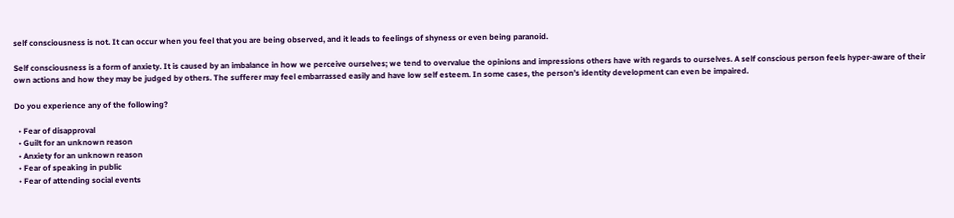self consciousness is not. It can occur when you feel that you are being observed, and it leads to feelings of shyness or even being paranoid.

Self consciousness is a form of anxiety. It is caused by an imbalance in how we perceive ourselves; we tend to overvalue the opinions and impressions others have with regards to ourselves. A self conscious person feels hyper-aware of their own actions and how they may be judged by others. The sufferer may feel embarrassed easily and have low self esteem. In some cases, the person’s identity development can even be impaired.

Do you experience any of the following?

  • Fear of disapproval
  • Guilt for an unknown reason
  • Anxiety for an unknown reason
  • Fear of speaking in public
  • Fear of attending social events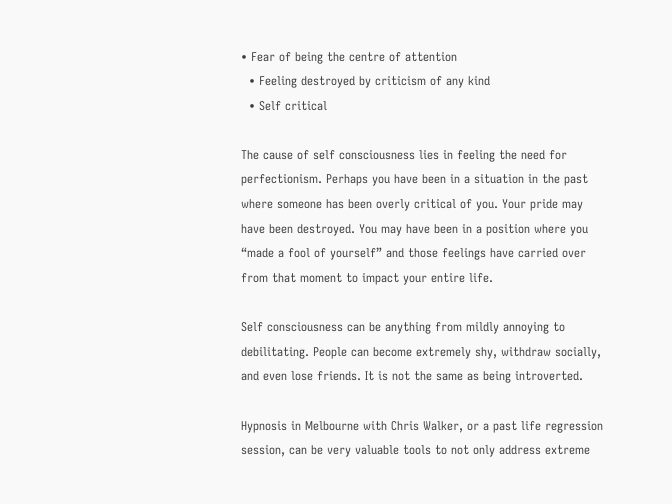• Fear of being the centre of attention
  • Feeling destroyed by criticism of any kind
  • Self critical

The cause of self consciousness lies in feeling the need for perfectionism. Perhaps you have been in a situation in the past where someone has been overly critical of you. Your pride may have been destroyed. You may have been in a position where you “made a fool of yourself” and those feelings have carried over from that moment to impact your entire life.

Self consciousness can be anything from mildly annoying to debilitating. People can become extremely shy, withdraw socially, and even lose friends. It is not the same as being introverted.

Hypnosis in Melbourne with Chris Walker, or a past life regression session, can be very valuable tools to not only address extreme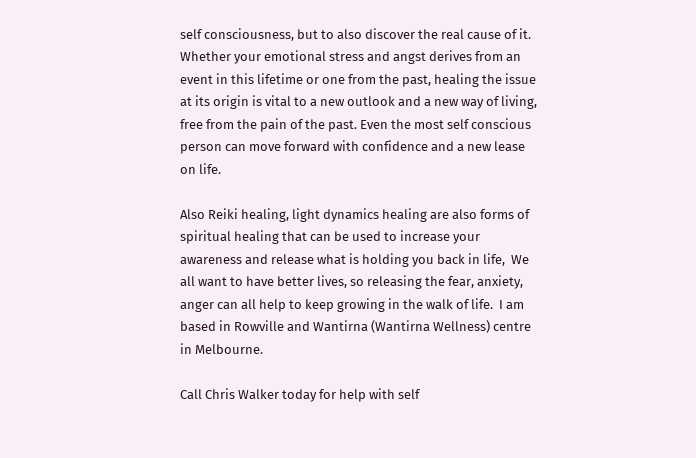self consciousness, but to also discover the real cause of it. Whether your emotional stress and angst derives from an event in this lifetime or one from the past, healing the issue at its origin is vital to a new outlook and a new way of living, free from the pain of the past. Even the most self conscious person can move forward with confidence and a new lease on life.

Also Reiki healing, light dynamics healing are also forms of spiritual healing that can be used to increase your awareness and release what is holding you back in life,  We all want to have better lives, so releasing the fear, anxiety, anger can all help to keep growing in the walk of life.  I am based in Rowville and Wantirna (Wantirna Wellness) centre in Melbourne.

Call Chris Walker today for help with self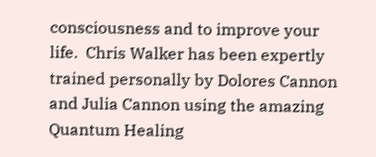consciousness and to improve your life.  Chris Walker has been expertly trained personally by Dolores Cannon and Julia Cannon using the amazing Quantum Healing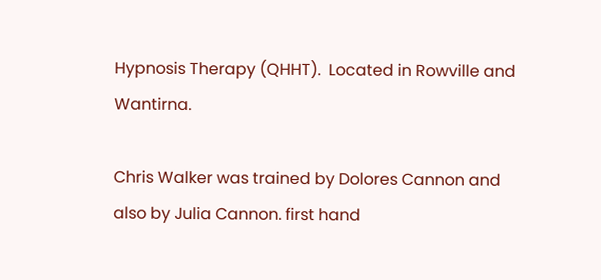Hypnosis Therapy (QHHT).  Located in Rowville and Wantirna.

Chris Walker was trained by Dolores Cannon and also by Julia Cannon. first hand